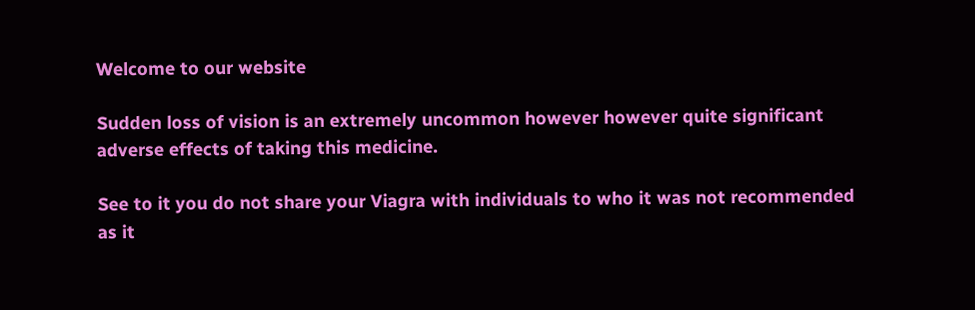Welcome to our website

Sudden loss of vision is an extremely uncommon however however quite significant adverse effects of taking this medicine.

See to it you do not share your Viagra with individuals to who it was not recommended as it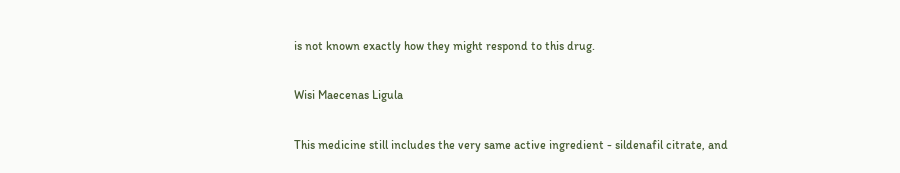is not known exactly how they might respond to this drug.

Wisi Maecenas Ligula

This medicine still includes the very same active ingredient - sildenafil citrate, and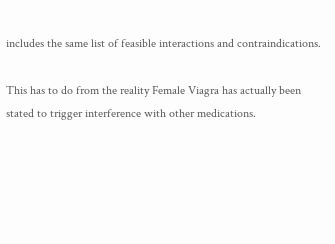includes the same list of feasible interactions and contraindications.

This has to do from the reality Female Viagra has actually been stated to trigger interference with other medications.